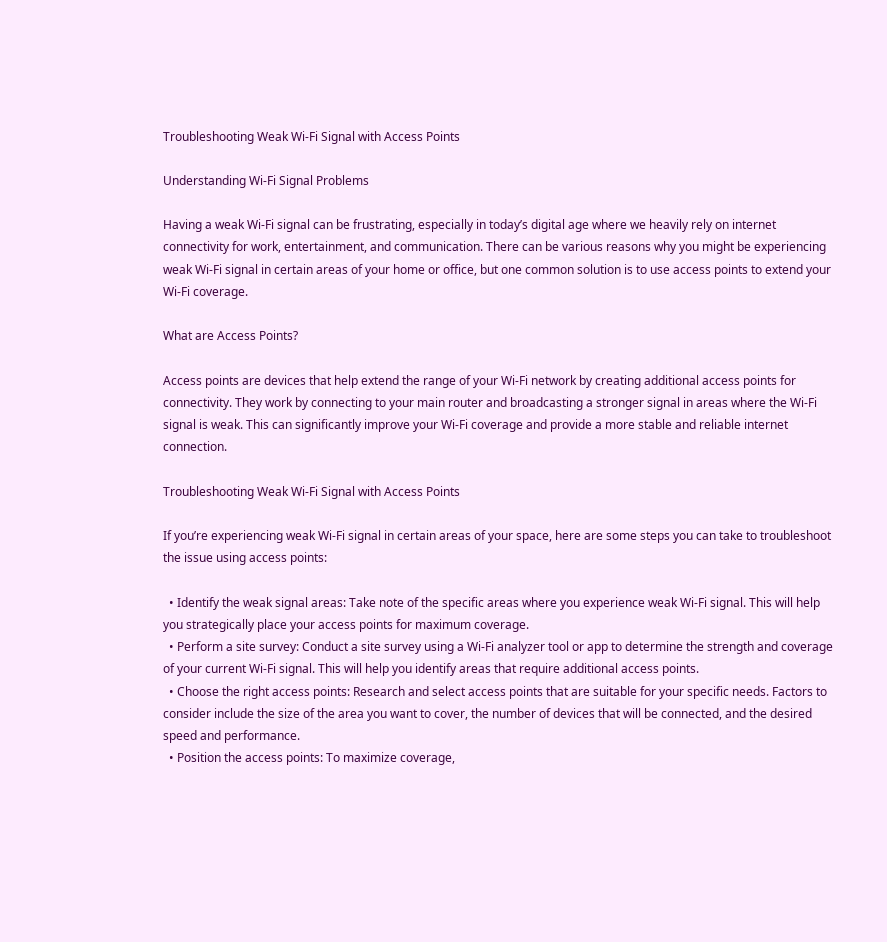Troubleshooting Weak Wi-Fi Signal with Access Points

Understanding Wi-Fi Signal Problems

Having a weak Wi-Fi signal can be frustrating, especially in today’s digital age where we heavily rely on internet connectivity for work, entertainment, and communication. There can be various reasons why you might be experiencing weak Wi-Fi signal in certain areas of your home or office, but one common solution is to use access points to extend your Wi-Fi coverage.

What are Access Points?

Access points are devices that help extend the range of your Wi-Fi network by creating additional access points for connectivity. They work by connecting to your main router and broadcasting a stronger signal in areas where the Wi-Fi signal is weak. This can significantly improve your Wi-Fi coverage and provide a more stable and reliable internet connection.

Troubleshooting Weak Wi-Fi Signal with Access Points

If you’re experiencing weak Wi-Fi signal in certain areas of your space, here are some steps you can take to troubleshoot the issue using access points:

  • Identify the weak signal areas: Take note of the specific areas where you experience weak Wi-Fi signal. This will help you strategically place your access points for maximum coverage.
  • Perform a site survey: Conduct a site survey using a Wi-Fi analyzer tool or app to determine the strength and coverage of your current Wi-Fi signal. This will help you identify areas that require additional access points.
  • Choose the right access points: Research and select access points that are suitable for your specific needs. Factors to consider include the size of the area you want to cover, the number of devices that will be connected, and the desired speed and performance.
  • Position the access points: To maximize coverage,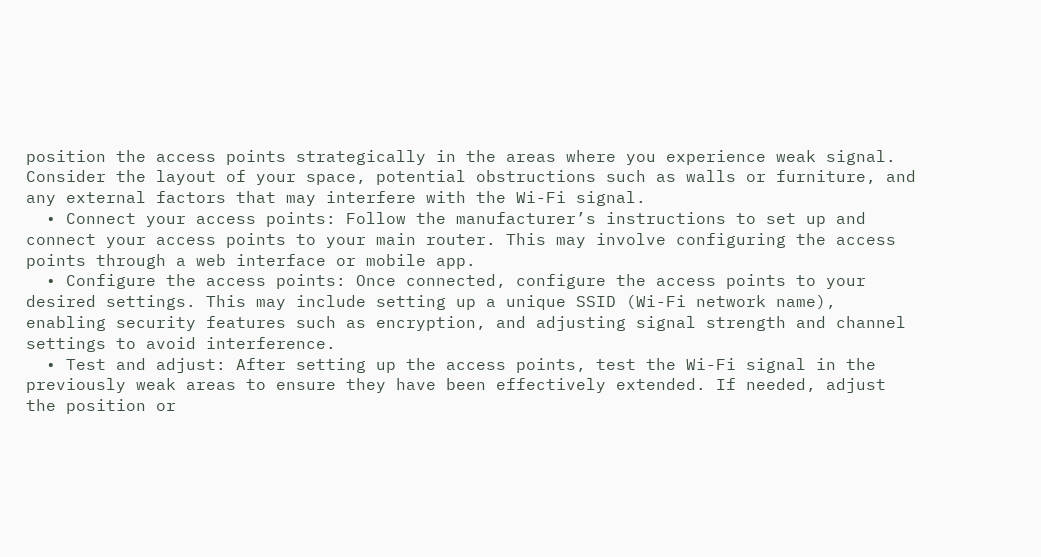position the access points strategically in the areas where you experience weak signal. Consider the layout of your space, potential obstructions such as walls or furniture, and any external factors that may interfere with the Wi-Fi signal.
  • Connect your access points: Follow the manufacturer’s instructions to set up and connect your access points to your main router. This may involve configuring the access points through a web interface or mobile app.
  • Configure the access points: Once connected, configure the access points to your desired settings. This may include setting up a unique SSID (Wi-Fi network name), enabling security features such as encryption, and adjusting signal strength and channel settings to avoid interference.
  • Test and adjust: After setting up the access points, test the Wi-Fi signal in the previously weak areas to ensure they have been effectively extended. If needed, adjust the position or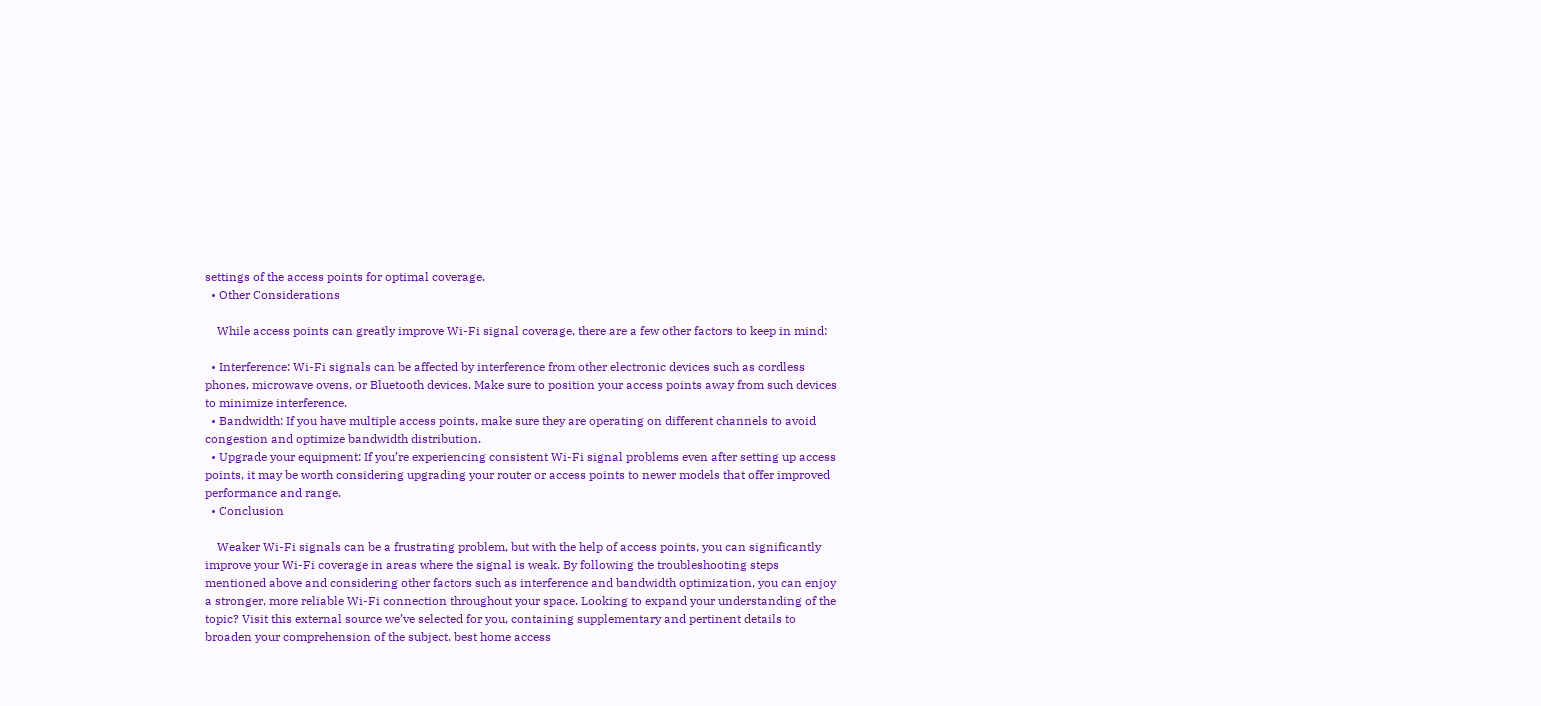settings of the access points for optimal coverage.
  • Other Considerations

    While access points can greatly improve Wi-Fi signal coverage, there are a few other factors to keep in mind:

  • Interference: Wi-Fi signals can be affected by interference from other electronic devices such as cordless phones, microwave ovens, or Bluetooth devices. Make sure to position your access points away from such devices to minimize interference.
  • Bandwidth: If you have multiple access points, make sure they are operating on different channels to avoid congestion and optimize bandwidth distribution.
  • Upgrade your equipment: If you’re experiencing consistent Wi-Fi signal problems even after setting up access points, it may be worth considering upgrading your router or access points to newer models that offer improved performance and range.
  • Conclusion

    Weaker Wi-Fi signals can be a frustrating problem, but with the help of access points, you can significantly improve your Wi-Fi coverage in areas where the signal is weak. By following the troubleshooting steps mentioned above and considering other factors such as interference and bandwidth optimization, you can enjoy a stronger, more reliable Wi-Fi connection throughout your space. Looking to expand your understanding of the topic? Visit this external source we’ve selected for you, containing supplementary and pertinent details to broaden your comprehension of the subject. best home access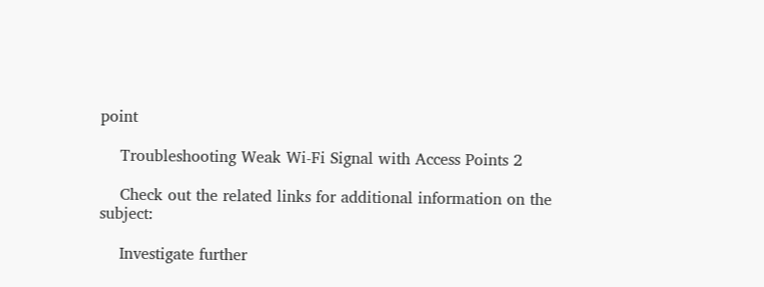point

    Troubleshooting Weak Wi-Fi Signal with Access Points 2

    Check out the related links for additional information on the subject:

    Investigate further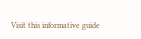Visit this informative guide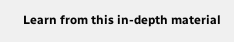Learn from this in-depth material